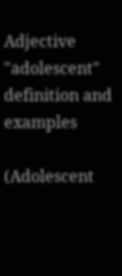Adjective "adolescent" definition and examples

(Adolescent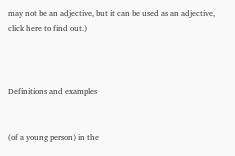may not be an adjective, but it can be used as an adjective, click here to find out.)



Definitions and examples


(of a young person) in the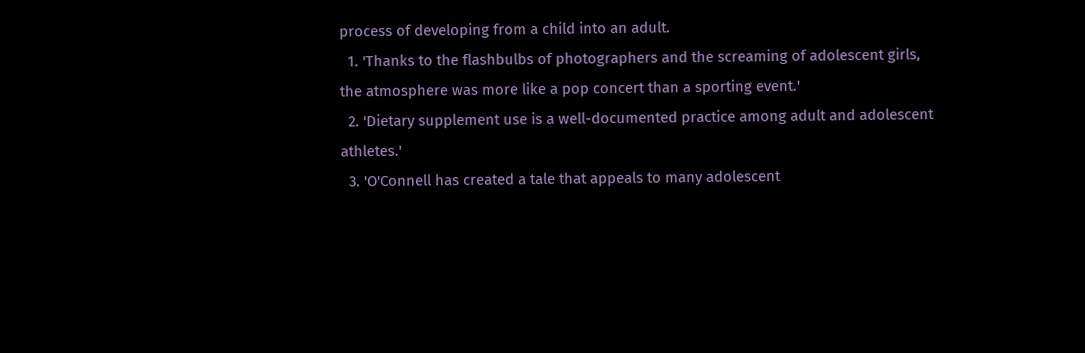process of developing from a child into an adult.
  1. 'Thanks to the flashbulbs of photographers and the screaming of adolescent girls, the atmosphere was more like a pop concert than a sporting event.'
  2. 'Dietary supplement use is a well-documented practice among adult and adolescent athletes.'
  3. 'O'Connell has created a tale that appeals to many adolescent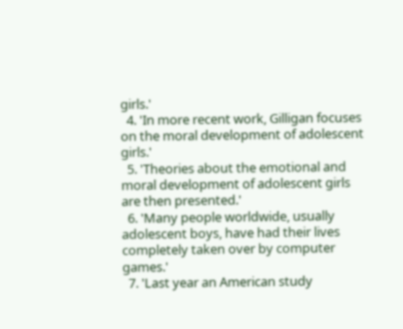girls.'
  4. 'In more recent work, Gilligan focuses on the moral development of adolescent girls.'
  5. 'Theories about the emotional and moral development of adolescent girls are then presented.'
  6. 'Many people worldwide, usually adolescent boys, have had their lives completely taken over by computer games.'
  7. 'Last year an American study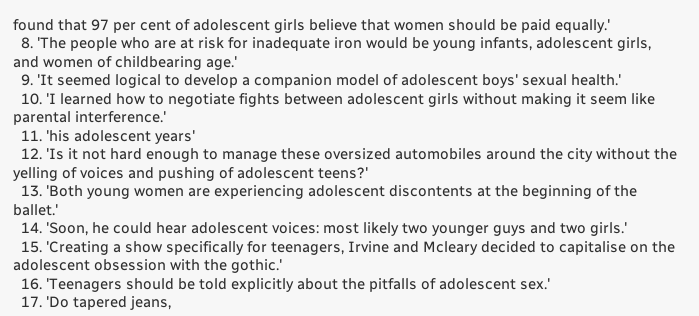found that 97 per cent of adolescent girls believe that women should be paid equally.'
  8. 'The people who are at risk for inadequate iron would be young infants, adolescent girls, and women of childbearing age.'
  9. 'It seemed logical to develop a companion model of adolescent boys' sexual health.'
  10. 'I learned how to negotiate fights between adolescent girls without making it seem like parental interference.'
  11. 'his adolescent years'
  12. 'Is it not hard enough to manage these oversized automobiles around the city without the yelling of voices and pushing of adolescent teens?'
  13. 'Both young women are experiencing adolescent discontents at the beginning of the ballet.'
  14. 'Soon, he could hear adolescent voices: most likely two younger guys and two girls.'
  15. 'Creating a show specifically for teenagers, Irvine and Mcleary decided to capitalise on the adolescent obsession with the gothic.'
  16. 'Teenagers should be told explicitly about the pitfalls of adolescent sex.'
  17. 'Do tapered jeans,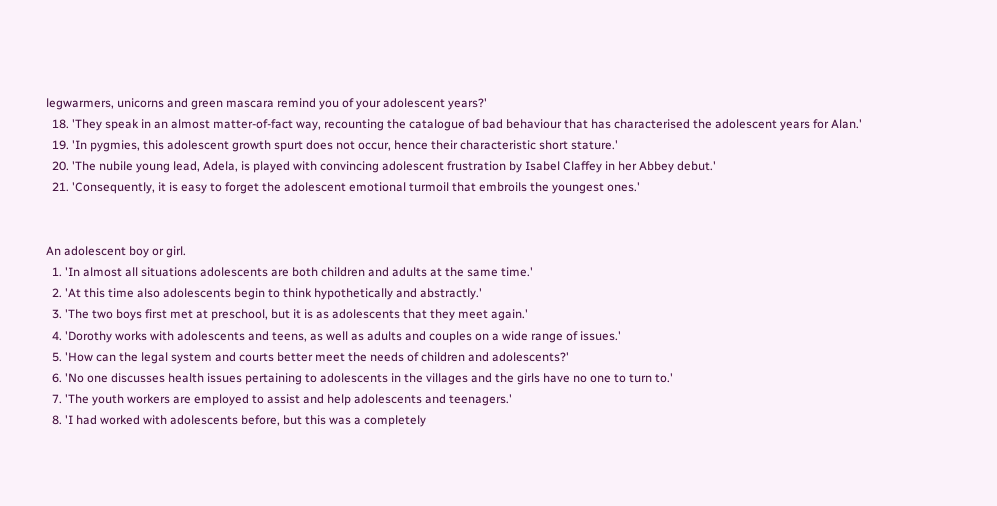legwarmers, unicorns and green mascara remind you of your adolescent years?'
  18. 'They speak in an almost matter-of-fact way, recounting the catalogue of bad behaviour that has characterised the adolescent years for Alan.'
  19. 'In pygmies, this adolescent growth spurt does not occur, hence their characteristic short stature.'
  20. 'The nubile young lead, Adela, is played with convincing adolescent frustration by Isabel Claffey in her Abbey debut.'
  21. 'Consequently, it is easy to forget the adolescent emotional turmoil that embroils the youngest ones.'


An adolescent boy or girl.
  1. 'In almost all situations adolescents are both children and adults at the same time.'
  2. 'At this time also adolescents begin to think hypothetically and abstractly.'
  3. 'The two boys first met at preschool, but it is as adolescents that they meet again.'
  4. 'Dorothy works with adolescents and teens, as well as adults and couples on a wide range of issues.'
  5. 'How can the legal system and courts better meet the needs of children and adolescents?'
  6. 'No one discusses health issues pertaining to adolescents in the villages and the girls have no one to turn to.'
  7. 'The youth workers are employed to assist and help adolescents and teenagers.'
  8. 'I had worked with adolescents before, but this was a completely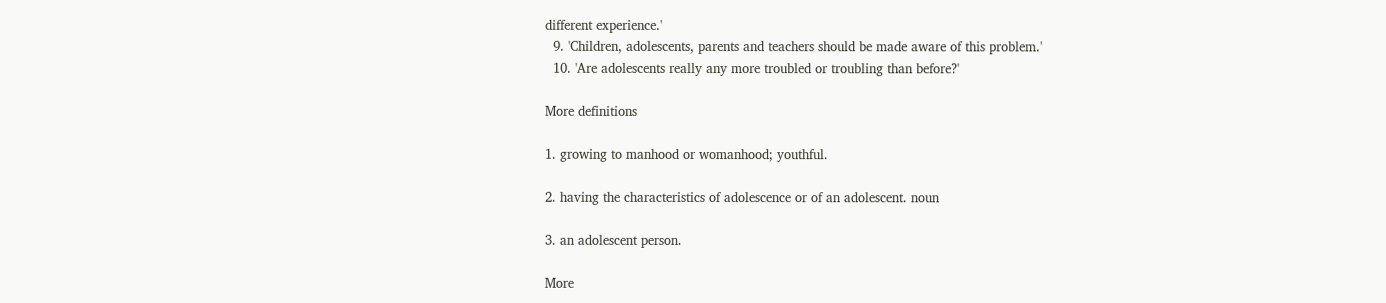different experience.'
  9. 'Children, adolescents, parents and teachers should be made aware of this problem.'
  10. 'Are adolescents really any more troubled or troubling than before?'

More definitions

1. growing to manhood or womanhood; youthful.

2. having the characteristics of adolescence or of an adolescent. noun

3. an adolescent person.

More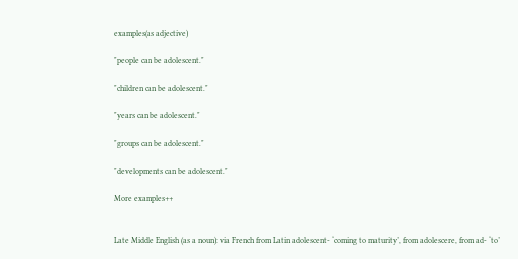examples(as adjective)

"people can be adolescent."

"children can be adolescent."

"years can be adolescent."

"groups can be adolescent."

"developments can be adolescent."

More examples++


Late Middle English (as a noun): via French from Latin adolescent- ‘coming to maturity’, from adolescere, from ad- ‘to’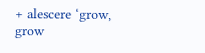+ alescere ‘grow, grow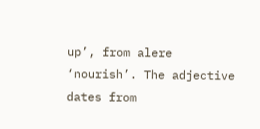up’, from alere ‘nourish’. The adjective dates from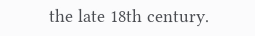the late 18th century.